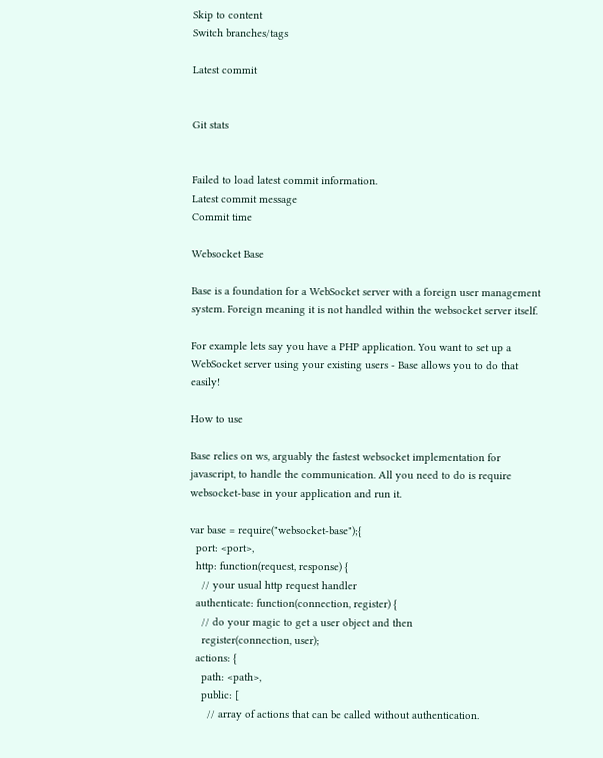Skip to content
Switch branches/tags

Latest commit


Git stats


Failed to load latest commit information.
Latest commit message
Commit time

Websocket Base

Base is a foundation for a WebSocket server with a foreign user management system. Foreign meaning it is not handled within the websocket server itself.

For example lets say you have a PHP application. You want to set up a WebSocket server using your existing users - Base allows you to do that easily!

How to use

Base relies on ws, arguably the fastest websocket implementation for javascript, to handle the communication. All you need to do is require websocket-base in your application and run it.

var base = require("websocket-base");{
  port: <port>,
  http: function(request, response) {
    // your usual http request handler
  authenticate: function(connection, register) {
    // do your magic to get a user object and then
    register(connection, user);
  actions: {
    path: <path>,
    public: [
      // array of actions that can be called without authentication.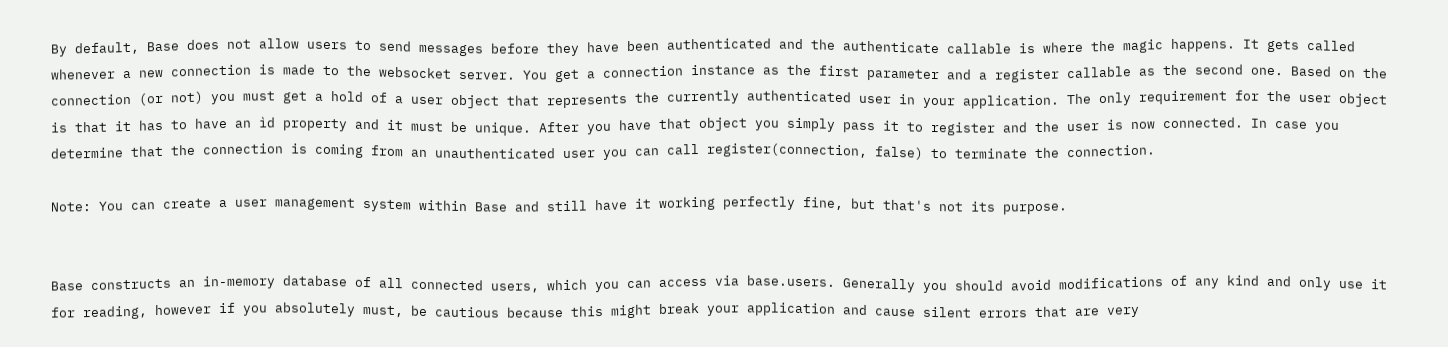By default, Base does not allow users to send messages before they have been authenticated and the authenticate callable is where the magic happens. It gets called whenever a new connection is made to the websocket server. You get a connection instance as the first parameter and a register callable as the second one. Based on the connection (or not) you must get a hold of a user object that represents the currently authenticated user in your application. The only requirement for the user object is that it has to have an ìd property and it must be unique. After you have that object you simply pass it to register and the user is now connected. In case you determine that the connection is coming from an unauthenticated user you can call register(connection, false) to terminate the connection.

Note: You can create a user management system within Base and still have it working perfectly fine, but that's not its purpose.


Base constructs an in-memory database of all connected users, which you can access via base.users. Generally you should avoid modifications of any kind and only use it for reading, however if you absolutely must, be cautious because this might break your application and cause silent errors that are very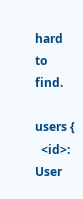hard to find.

users {
  <id>: User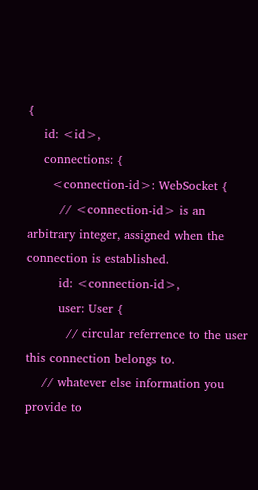{
    id: <id>,
    connections: {
      <connection-id>: WebSocket {
        // <connection-id> is an arbitrary integer, assigned when the connection is established.
        id: <connection-id>,
        user: User {
          // circular referrence to the user this connection belongs to.
    // whatever else information you provide to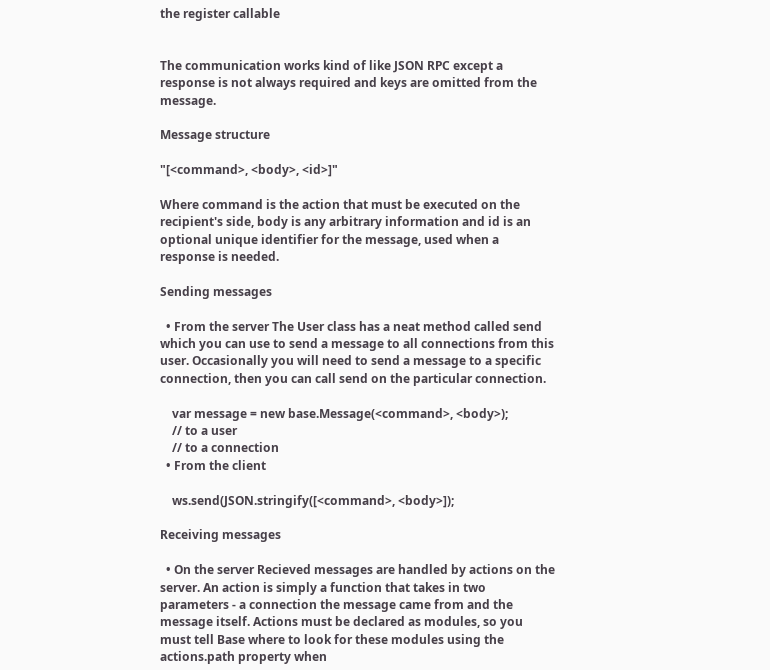the register callable


The communication works kind of like JSON RPC except a response is not always required and keys are omitted from the message.

Message structure

"[<command>, <body>, <id>]"

Where command is the action that must be executed on the recipient's side, body is any arbitrary information and id is an optional unique identifier for the message, used when a response is needed.

Sending messages

  • From the server The User class has a neat method called send which you can use to send a message to all connections from this user. Occasionally you will need to send a message to a specific connection, then you can call send on the particular connection.

    var message = new base.Message(<command>, <body>);
    // to a user
    // to a connection
  • From the client

    ws.send(JSON.stringify([<command>, <body>]);

Receiving messages

  • On the server Recieved messages are handled by actions on the server. An action is simply a function that takes in two parameters - a connection the message came from and the message itself. Actions must be declared as modules, so you must tell Base where to look for these modules using the actions.path property when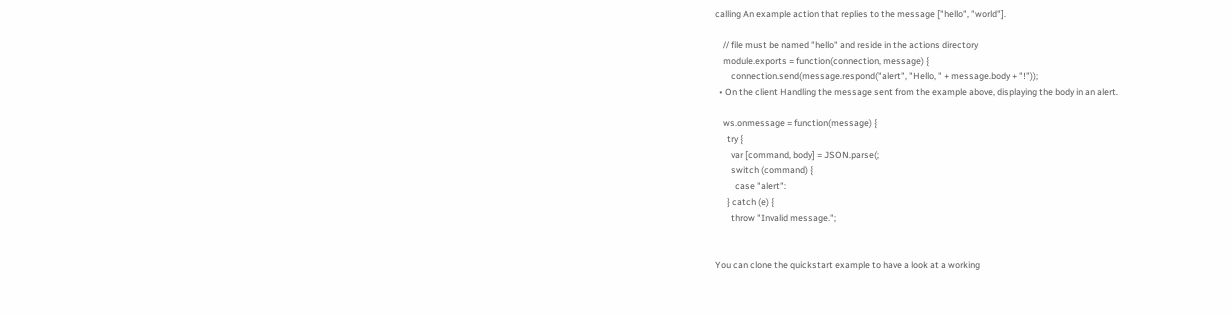calling An example action that replies to the message ["hello", "world"].

    // file must be named "hello" and reside in the actions directory
    module.exports = function(connection, message) {
        connection.send(message.respond("alert", "Hello, " + message.body + "!"));
  • On the client Handling the message sent from the example above, displaying the body in an alert.

    ws.onmessage = function(message) {
      try {
        var [command, body] = JSON.parse(;
        switch (command) {
          case "alert":
      } catch (e) {
        throw "Invalid message.";


You can clone the quickstart example to have a look at a working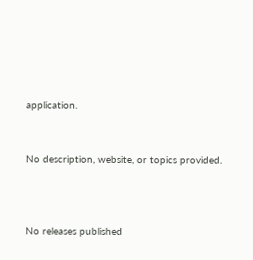application.


No description, website, or topics provided.



No releases published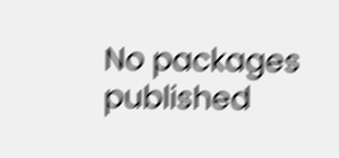No packages published